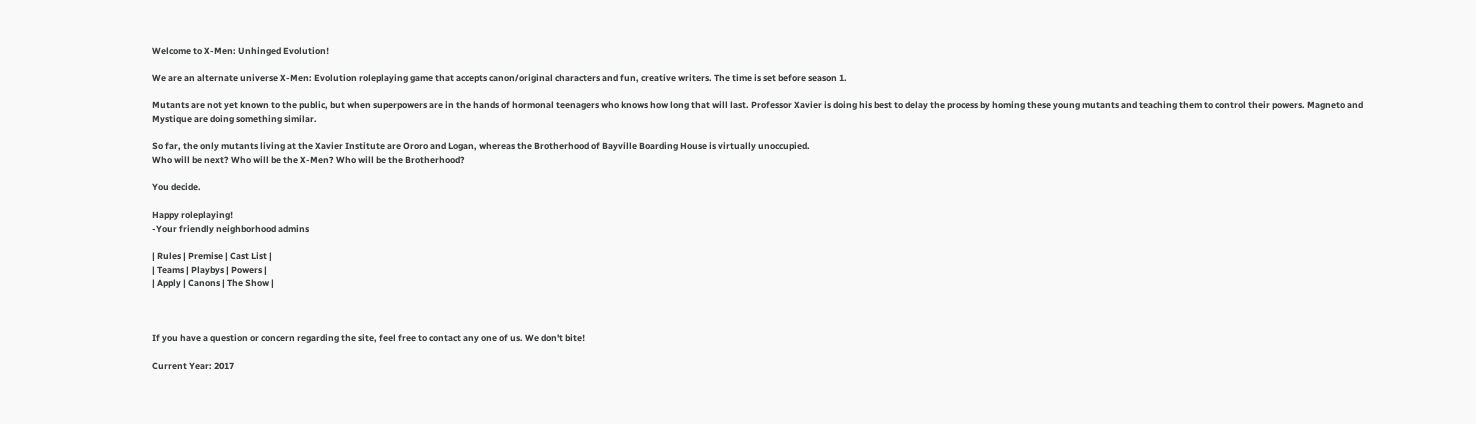Welcome to X-Men: Unhinged Evolution!

We are an alternate universe X-Men: Evolution roleplaying game that accepts canon/original characters and fun, creative writers. The time is set before season 1.

Mutants are not yet known to the public, but when superpowers are in the hands of hormonal teenagers who knows how long that will last. Professor Xavier is doing his best to delay the process by homing these young mutants and teaching them to control their powers. Magneto and Mystique are doing something similar.

So far, the only mutants living at the Xavier Institute are Ororo and Logan, whereas the Brotherhood of Bayville Boarding House is virtually unoccupied.
Who will be next? Who will be the X-Men? Who will be the Brotherhood?

You decide.

Happy roleplaying!
-Your friendly neighborhood admins

| Rules | Premise | Cast List |
| Teams | Playbys | Powers |
| Apply | Canons | The Show |



If you have a question or concern regarding the site, feel free to contact any one of us. We don't bite!

Current Year: 2017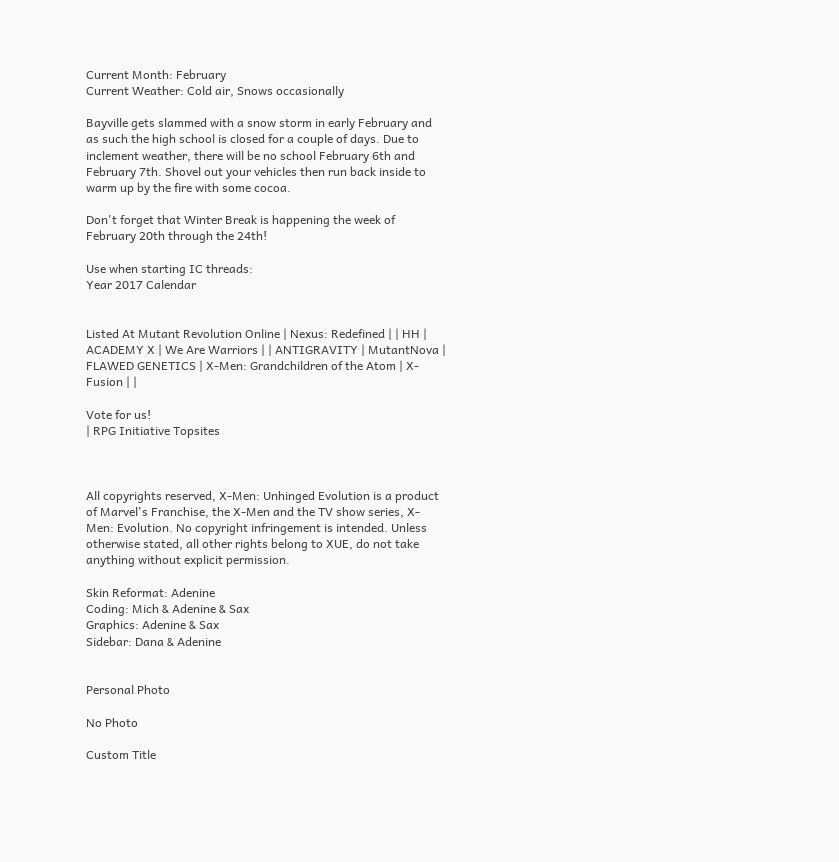Current Month: February
Current Weather: Cold air, Snows occasionally

Bayville gets slammed with a snow storm in early February and as such the high school is closed for a couple of days. Due to inclement weather, there will be no school February 6th and February 7th. Shovel out your vehicles then run back inside to warm up by the fire with some cocoa.

Don't forget that Winter Break is happening the week of February 20th through the 24th!

Use when starting IC threads:
Year 2017 Calendar


Listed At Mutant Revolution Online | Nexus: Redefined | | HH | ACADEMY X | We Are Warriors | | ANTIGRAVITY | MutantNova | FLAWED GENETICS | X-Men: Grandchildren of the Atom | X-Fusion | |

Vote for us!
| RPG Initiative Topsites



All copyrights reserved, X-Men: Unhinged Evolution is a product of Marvel's Franchise, the X-Men and the TV show series, X-Men: Evolution. No copyright infringement is intended. Unless otherwise stated, all other rights belong to XUE, do not take anything without explicit permission.

Skin Reformat: Adenine
Coding: Mich & Adenine & Sax
Graphics: Adenine & Sax
Sidebar: Dana & Adenine


Personal Photo

No Photo

Custom Title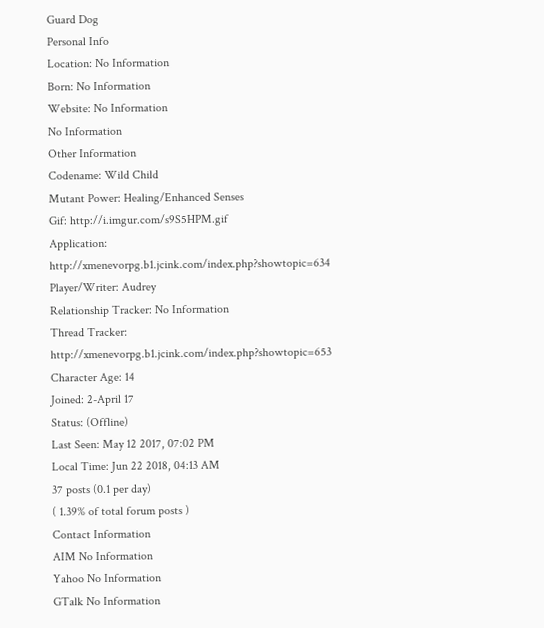Guard Dog
Personal Info
Location: No Information
Born: No Information
Website: No Information
No Information
Other Information
Codename: Wild Child
Mutant Power: Healing/Enhanced Senses
Gif: http://i.imgur.com/s9S5HPM.gif
Application: http://xmenevorpg.b1.jcink.com/index.php?showtopic=634
Player/Writer: Audrey
Relationship Tracker: No Information
Thread Tracker: http://xmenevorpg.b1.jcink.com/index.php?showtopic=653
Character Age: 14
Joined: 2-April 17
Status: (Offline)
Last Seen: May 12 2017, 07:02 PM
Local Time: Jun 22 2018, 04:13 AM
37 posts (0.1 per day)
( 1.39% of total forum posts )
Contact Information
AIM No Information
Yahoo No Information
GTalk No Information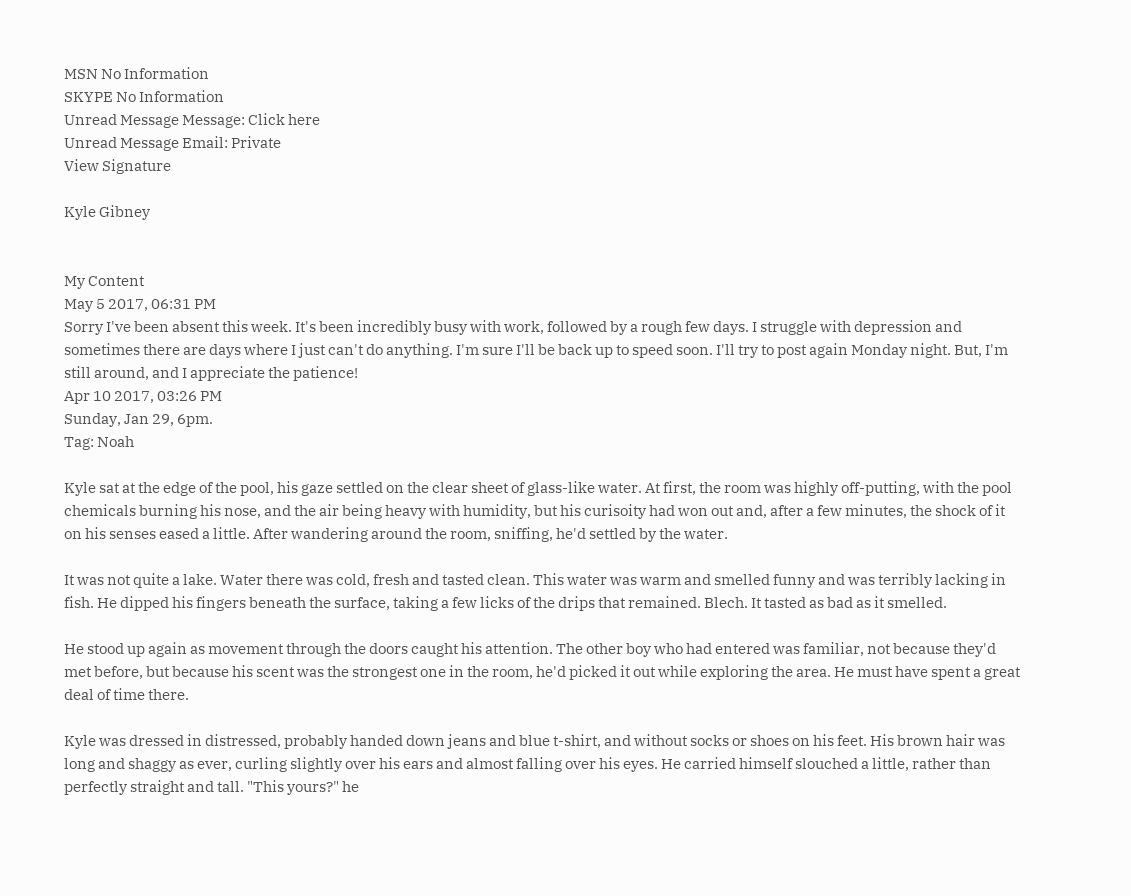MSN No Information
SKYPE No Information
Unread Message Message: Click here
Unread Message Email: Private
View Signature

Kyle Gibney


My Content
May 5 2017, 06:31 PM
Sorry I've been absent this week. It's been incredibly busy with work, followed by a rough few days. I struggle with depression and sometimes there are days where I just can't do anything. I'm sure I'll be back up to speed soon. I'll try to post again Monday night. But, I'm still around, and I appreciate the patience!
Apr 10 2017, 03:26 PM
Sunday, Jan 29, 6pm.
Tag: Noah

Kyle sat at the edge of the pool, his gaze settled on the clear sheet of glass-like water. At first, the room was highly off-putting, with the pool chemicals burning his nose, and the air being heavy with humidity, but his curisoity had won out and, after a few minutes, the shock of it on his senses eased a little. After wandering around the room, sniffing, he'd settled by the water.

It was not quite a lake. Water there was cold, fresh and tasted clean. This water was warm and smelled funny and was terribly lacking in fish. He dipped his fingers beneath the surface, taking a few licks of the drips that remained. Blech. It tasted as bad as it smelled.

He stood up again as movement through the doors caught his attention. The other boy who had entered was familiar, not because they'd met before, but because his scent was the strongest one in the room, he'd picked it out while exploring the area. He must have spent a great deal of time there.

Kyle was dressed in distressed, probably handed down jeans and blue t-shirt, and without socks or shoes on his feet. His brown hair was long and shaggy as ever, curling slightly over his ears and almost falling over his eyes. He carried himself slouched a little, rather than perfectly straight and tall. "This yours?" he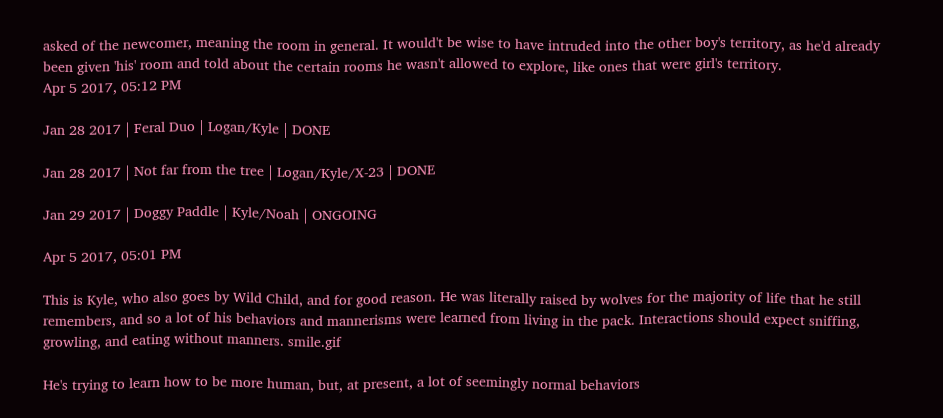asked of the newcomer, meaning the room in general. It would't be wise to have intruded into the other boy's territory, as he'd already been given 'his' room and told about the certain rooms he wasn't allowed to explore, like ones that were girl's territory.
Apr 5 2017, 05:12 PM

Jan 28 2017 | Feral Duo | Logan/Kyle | DONE

Jan 28 2017 | Not far from the tree | Logan/Kyle/X-23 | DONE

Jan 29 2017 | Doggy Paddle | Kyle/Noah | ONGOING

Apr 5 2017, 05:01 PM

This is Kyle, who also goes by Wild Child, and for good reason. He was literally raised by wolves for the majority of life that he still remembers, and so a lot of his behaviors and mannerisms were learned from living in the pack. Interactions should expect sniffing, growling, and eating without manners. smile.gif

He's trying to learn how to be more human, but, at present, a lot of seemingly normal behaviors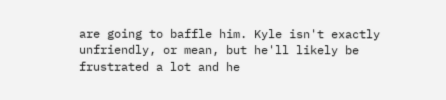are going to baffle him. Kyle isn't exactly unfriendly, or mean, but he'll likely be frustrated a lot and he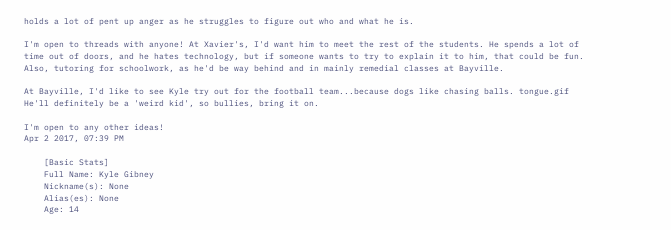holds a lot of pent up anger as he struggles to figure out who and what he is.

I'm open to threads with anyone! At Xavier's, I'd want him to meet the rest of the students. He spends a lot of time out of doors, and he hates technology, but if someone wants to try to explain it to him, that could be fun. Also, tutoring for schoolwork, as he'd be way behind and in mainly remedial classes at Bayville.

At Bayville, I'd like to see Kyle try out for the football team...because dogs like chasing balls. tongue.gif He'll definitely be a 'weird kid', so bullies, bring it on.

I'm open to any other ideas!
Apr 2 2017, 07:39 PM

    [Basic Stats]
    Full Name: Kyle Gibney
    Nickname(s): None
    Alias(es): None
    Age: 14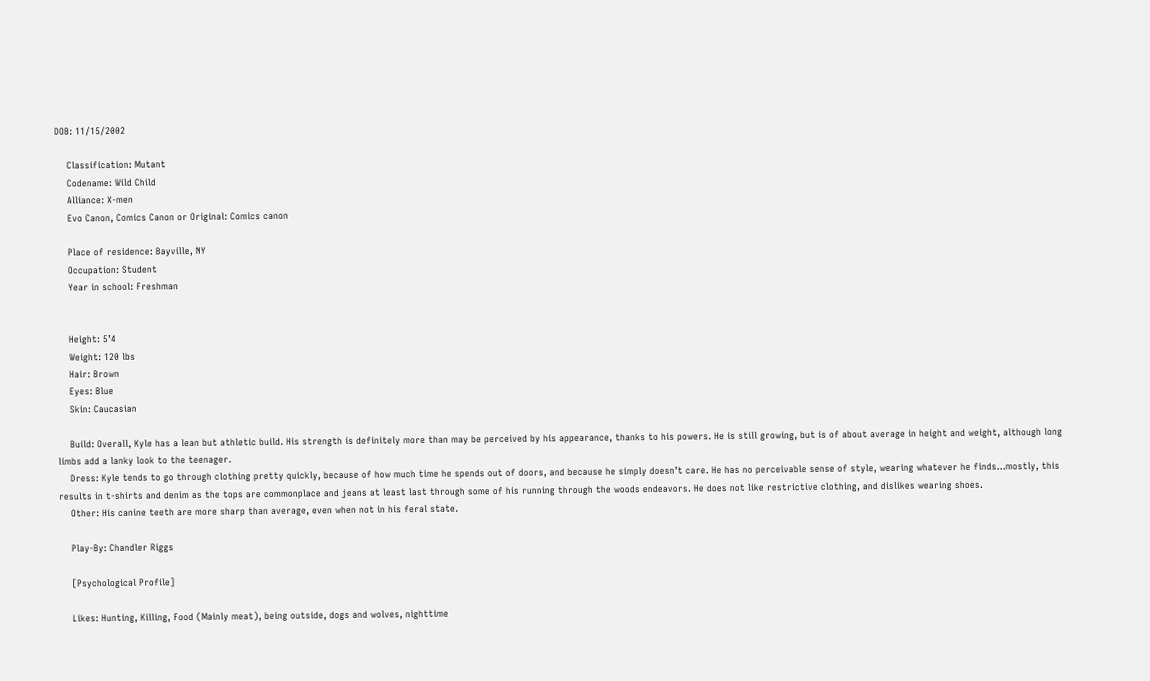DOB: 11/15/2002

    Classification: Mutant
    Codename: Wild Child
    Alliance: X-men
    Evo Canon, Comics Canon or Original: Comics canon

    Place of residence: Bayville, NY
    Occupation: Student
    Year in school: Freshman


    Height: 5’4
    Weight: 120 lbs
    Hair: Brown
    Eyes: Blue
    Skin: Caucasian

    Build: Overall, Kyle has a lean but athletic build. His strength is definitely more than may be perceived by his appearance, thanks to his powers. He is still growing, but is of about average in height and weight, although long limbs add a lanky look to the teenager.
    Dress: Kyle tends to go through clothing pretty quickly, because of how much time he spends out of doors, and because he simply doesn’t care. He has no perceivable sense of style, wearing whatever he finds…mostly, this results in t-shirts and denim as the tops are commonplace and jeans at least last through some of his running through the woods endeavors. He does not like restrictive clothing, and dislikes wearing shoes.
    Other: His canine teeth are more sharp than average, even when not in his feral state.

    Play-By: Chandler Riggs

    [Psychological Profile]

    Likes: Hunting, Killing, Food (Mainly meat), being outside, dogs and wolves, nighttime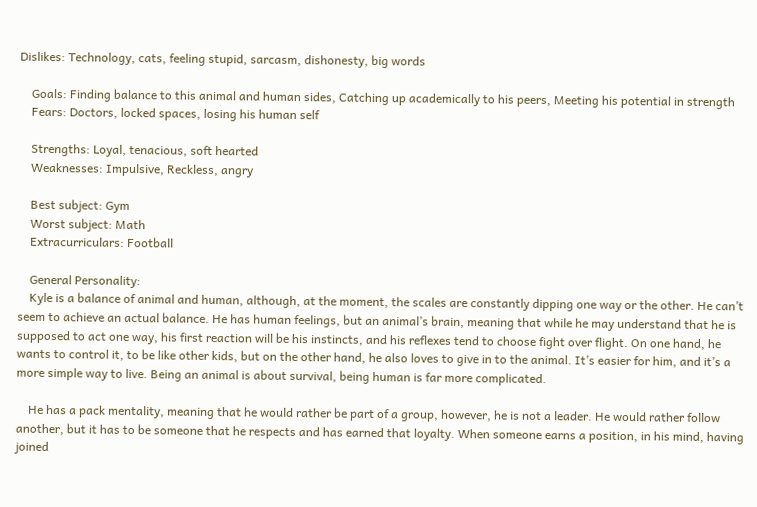Dislikes: Technology, cats, feeling stupid, sarcasm, dishonesty, big words

    Goals: Finding balance to this animal and human sides, Catching up academically to his peers, Meeting his potential in strength
    Fears: Doctors, locked spaces, losing his human self

    Strengths: Loyal, tenacious, soft hearted
    Weaknesses: Impulsive, Reckless, angry

    Best subject: Gym
    Worst subject: Math
    Extracurriculars: Football

    General Personality:
    Kyle is a balance of animal and human, although, at the moment, the scales are constantly dipping one way or the other. He can’t seem to achieve an actual balance. He has human feelings, but an animal’s brain, meaning that while he may understand that he is supposed to act one way, his first reaction will be his instincts, and his reflexes tend to choose fight over flight. On one hand, he wants to control it, to be like other kids, but on the other hand, he also loves to give in to the animal. It’s easier for him, and it’s a more simple way to live. Being an animal is about survival, being human is far more complicated.

    He has a pack mentality, meaning that he would rather be part of a group, however, he is not a leader. He would rather follow another, but it has to be someone that he respects and has earned that loyalty. When someone earns a position, in his mind, having joined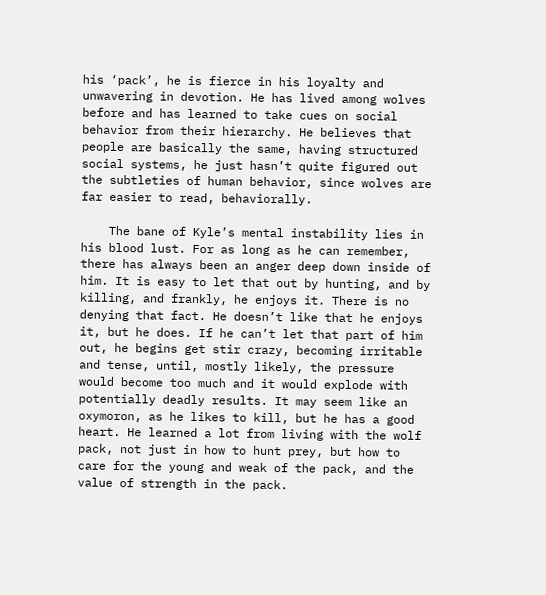his ‘pack’, he is fierce in his loyalty and unwavering in devotion. He has lived among wolves before and has learned to take cues on social behavior from their hierarchy. He believes that people are basically the same, having structured social systems, he just hasn’t quite figured out the subtleties of human behavior, since wolves are far easier to read, behaviorally.

    The bane of Kyle’s mental instability lies in his blood lust. For as long as he can remember, there has always been an anger deep down inside of him. It is easy to let that out by hunting, and by killing, and frankly, he enjoys it. There is no denying that fact. He doesn’t like that he enjoys it, but he does. If he can’t let that part of him out, he begins get stir crazy, becoming irritable and tense, until, mostly likely, the pressure would become too much and it would explode with potentially deadly results. It may seem like an oxymoron, as he likes to kill, but he has a good heart. He learned a lot from living with the wolf pack, not just in how to hunt prey, but how to care for the young and weak of the pack, and the value of strength in the pack.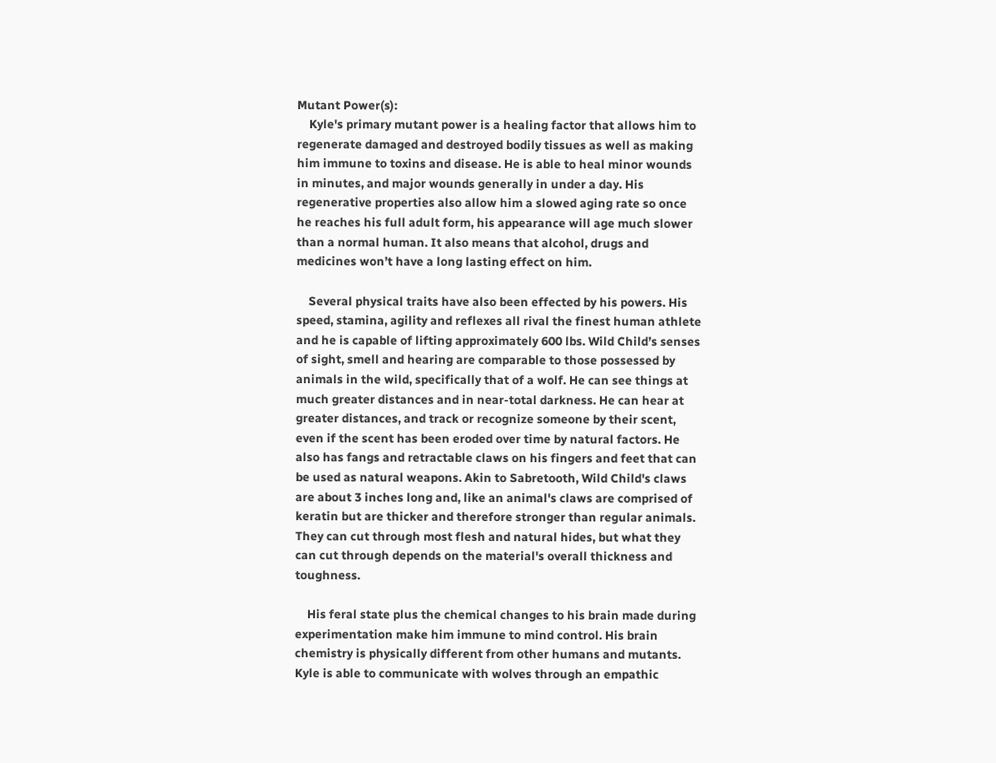Mutant Power(s):
    Kyle's primary mutant power is a healing factor that allows him to regenerate damaged and destroyed bodily tissues as well as making him immune to toxins and disease. He is able to heal minor wounds in minutes, and major wounds generally in under a day. His regenerative properties also allow him a slowed aging rate so once he reaches his full adult form, his appearance will age much slower than a normal human. It also means that alcohol, drugs and medicines won’t have a long lasting effect on him.

    Several physical traits have also been effected by his powers. His speed, stamina, agility and reflexes all rival the finest human athlete and he is capable of lifting approximately 600 lbs. Wild Child’s senses of sight, smell and hearing are comparable to those possessed by animals in the wild, specifically that of a wolf. He can see things at much greater distances and in near-total darkness. He can hear at greater distances, and track or recognize someone by their scent, even if the scent has been eroded over time by natural factors. He also has fangs and retractable claws on his fingers and feet that can be used as natural weapons. Akin to Sabretooth, Wild Child's claws are about 3 inches long and, like an animal's claws are comprised of keratin but are thicker and therefore stronger than regular animals. They can cut through most flesh and natural hides, but what they can cut through depends on the material's overall thickness and toughness.

    His feral state plus the chemical changes to his brain made during experimentation make him immune to mind control. His brain chemistry is physically different from other humans and mutants. Kyle is able to communicate with wolves through an empathic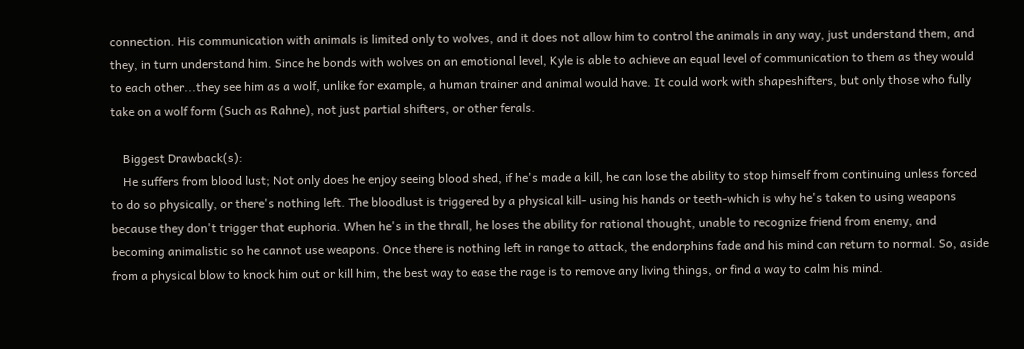connection. His communication with animals is limited only to wolves, and it does not allow him to control the animals in any way, just understand them, and they, in turn understand him. Since he bonds with wolves on an emotional level, Kyle is able to achieve an equal level of communication to them as they would to each other...they see him as a wolf, unlike for example, a human trainer and animal would have. It could work with shapeshifters, but only those who fully take on a wolf form (Such as Rahne), not just partial shifters, or other ferals.

    Biggest Drawback(s):
    He suffers from blood lust; Not only does he enjoy seeing blood shed, if he's made a kill, he can lose the ability to stop himself from continuing unless forced to do so physically, or there's nothing left. The bloodlust is triggered by a physical kill- using his hands or teeth-which is why he's taken to using weapons because they don't trigger that euphoria. When he's in the thrall, he loses the ability for rational thought, unable to recognize friend from enemy, and becoming animalistic so he cannot use weapons. Once there is nothing left in range to attack, the endorphins fade and his mind can return to normal. So, aside from a physical blow to knock him out or kill him, the best way to ease the rage is to remove any living things, or find a way to calm his mind.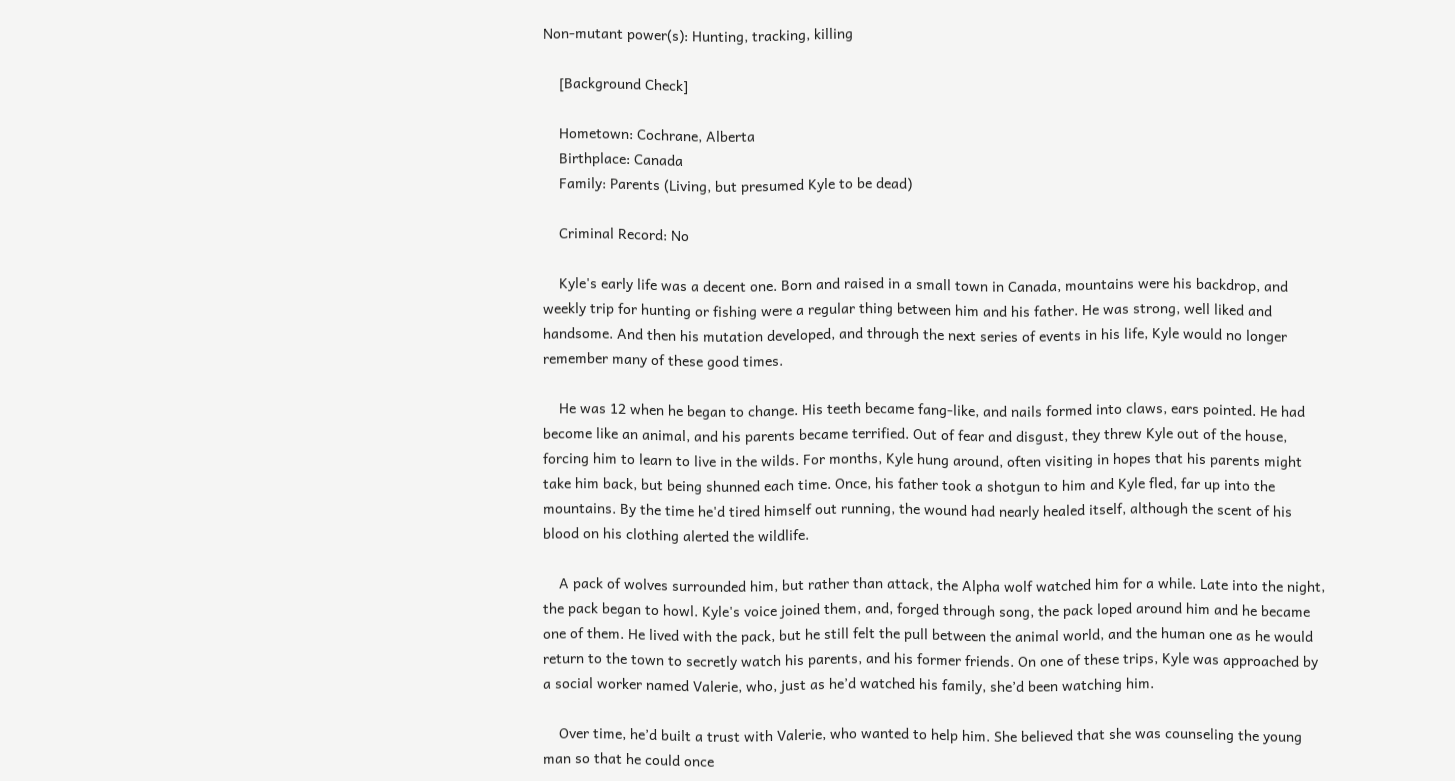Non-mutant power(s): Hunting, tracking, killing

    [Background Check]

    Hometown: Cochrane, Alberta
    Birthplace: Canada
    Family: Parents (Living, but presumed Kyle to be dead)

    Criminal Record: No

    Kyle's early life was a decent one. Born and raised in a small town in Canada, mountains were his backdrop, and weekly trip for hunting or fishing were a regular thing between him and his father. He was strong, well liked and handsome. And then his mutation developed, and through the next series of events in his life, Kyle would no longer remember many of these good times.

    He was 12 when he began to change. His teeth became fang-like, and nails formed into claws, ears pointed. He had become like an animal, and his parents became terrified. Out of fear and disgust, they threw Kyle out of the house, forcing him to learn to live in the wilds. For months, Kyle hung around, often visiting in hopes that his parents might take him back, but being shunned each time. Once, his father took a shotgun to him and Kyle fled, far up into the mountains. By the time he'd tired himself out running, the wound had nearly healed itself, although the scent of his blood on his clothing alerted the wildlife.

    A pack of wolves surrounded him, but rather than attack, the Alpha wolf watched him for a while. Late into the night, the pack began to howl. Kyle's voice joined them, and, forged through song, the pack loped around him and he became one of them. He lived with the pack, but he still felt the pull between the animal world, and the human one as he would return to the town to secretly watch his parents, and his former friends. On one of these trips, Kyle was approached by a social worker named Valerie, who, just as he’d watched his family, she’d been watching him.

    Over time, he’d built a trust with Valerie, who wanted to help him. She believed that she was counseling the young man so that he could once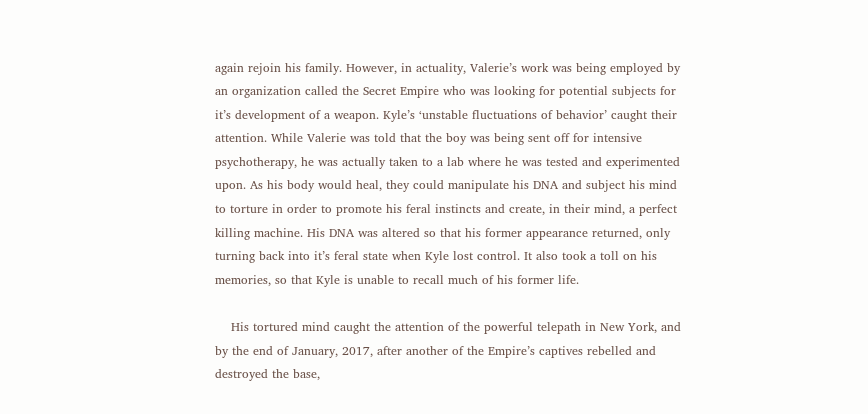again rejoin his family. However, in actuality, Valerie’s work was being employed by an organization called the Secret Empire who was looking for potential subjects for it’s development of a weapon. Kyle’s ‘unstable fluctuations of behavior’ caught their attention. While Valerie was told that the boy was being sent off for intensive psychotherapy, he was actually taken to a lab where he was tested and experimented upon. As his body would heal, they could manipulate his DNA and subject his mind to torture in order to promote his feral instincts and create, in their mind, a perfect killing machine. His DNA was altered so that his former appearance returned, only turning back into it’s feral state when Kyle lost control. It also took a toll on his memories, so that Kyle is unable to recall much of his former life.

    His tortured mind caught the attention of the powerful telepath in New York, and by the end of January, 2017, after another of the Empire’s captives rebelled and destroyed the base,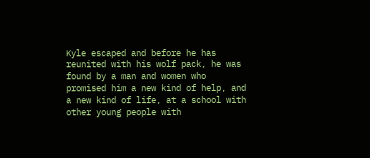Kyle escaped and before he has reunited with his wolf pack, he was found by a man and women who promised him a new kind of help, and a new kind of life, at a school with other young people with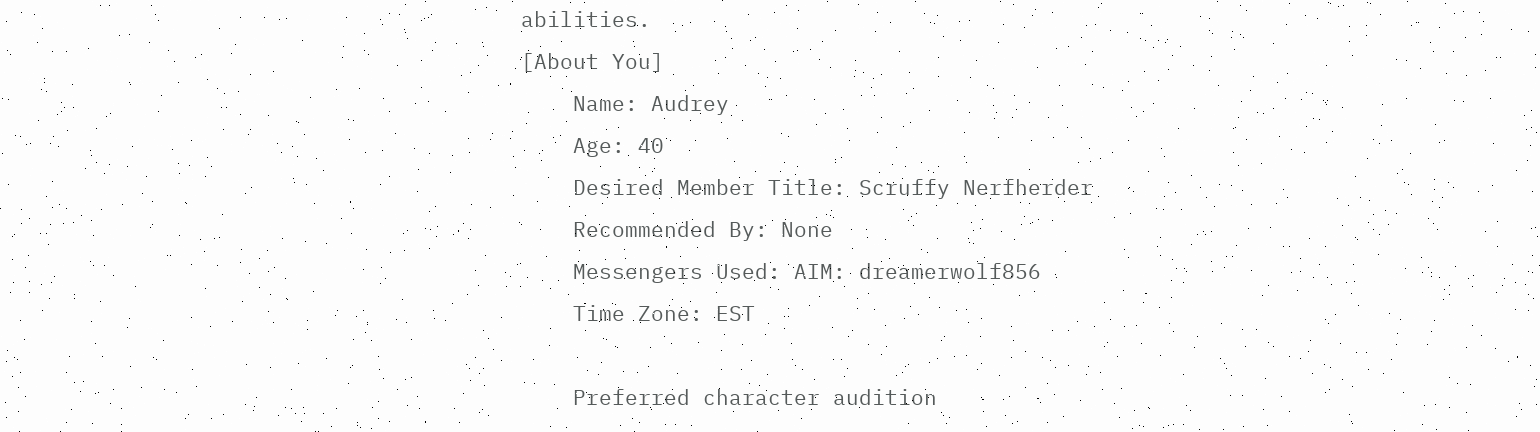abilities.
[About You]
    Name: Audrey
    Age: 40
    Desired Member Title: Scruffy Nerfherder
    Recommended By: None
    Messengers Used: AIM: dreamerwolf856
    Time Zone: EST

    Preferred character audition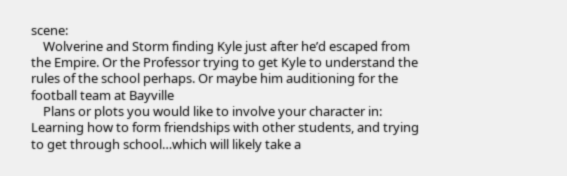scene:
    Wolverine and Storm finding Kyle just after he’d escaped from the Empire. Or the Professor trying to get Kyle to understand the rules of the school perhaps. Or maybe him auditioning for the football team at Bayville
    Plans or plots you would like to involve your character in: Learning how to form friendships with other students, and trying to get through school…which will likely take a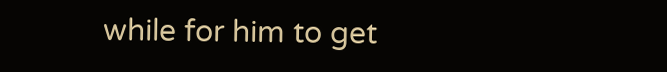while for him to get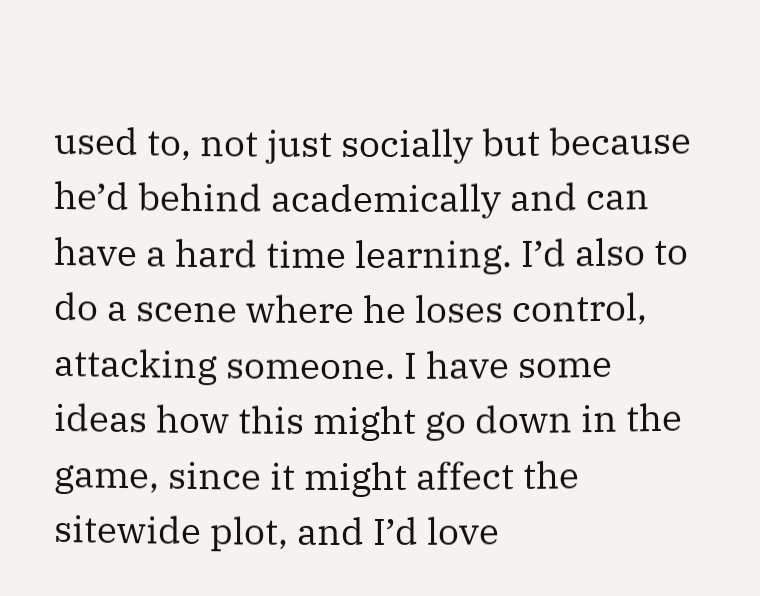used to, not just socially but because he’d behind academically and can have a hard time learning. I’d also to do a scene where he loses control, attacking someone. I have some ideas how this might go down in the game, since it might affect the sitewide plot, and I’d love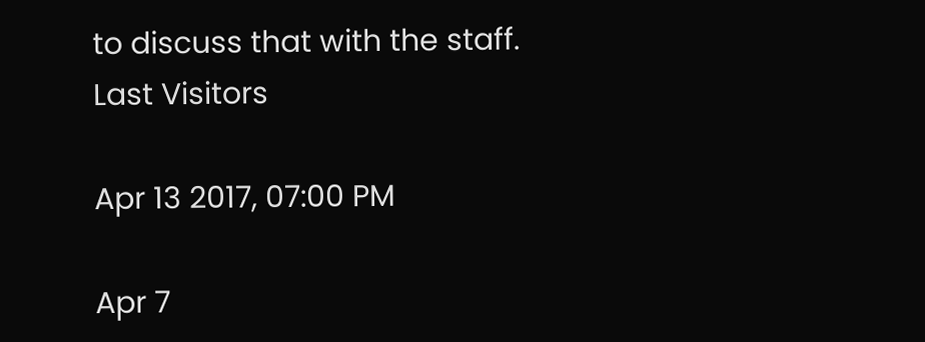to discuss that with the staff.
Last Visitors

Apr 13 2017, 07:00 PM

Apr 7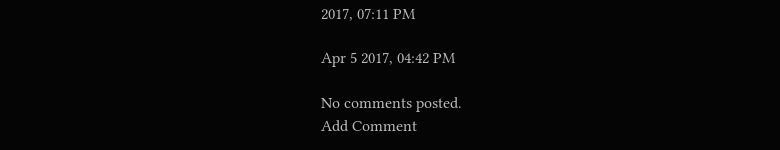2017, 07:11 PM

Apr 5 2017, 04:42 PM

No comments posted.
Add Comment